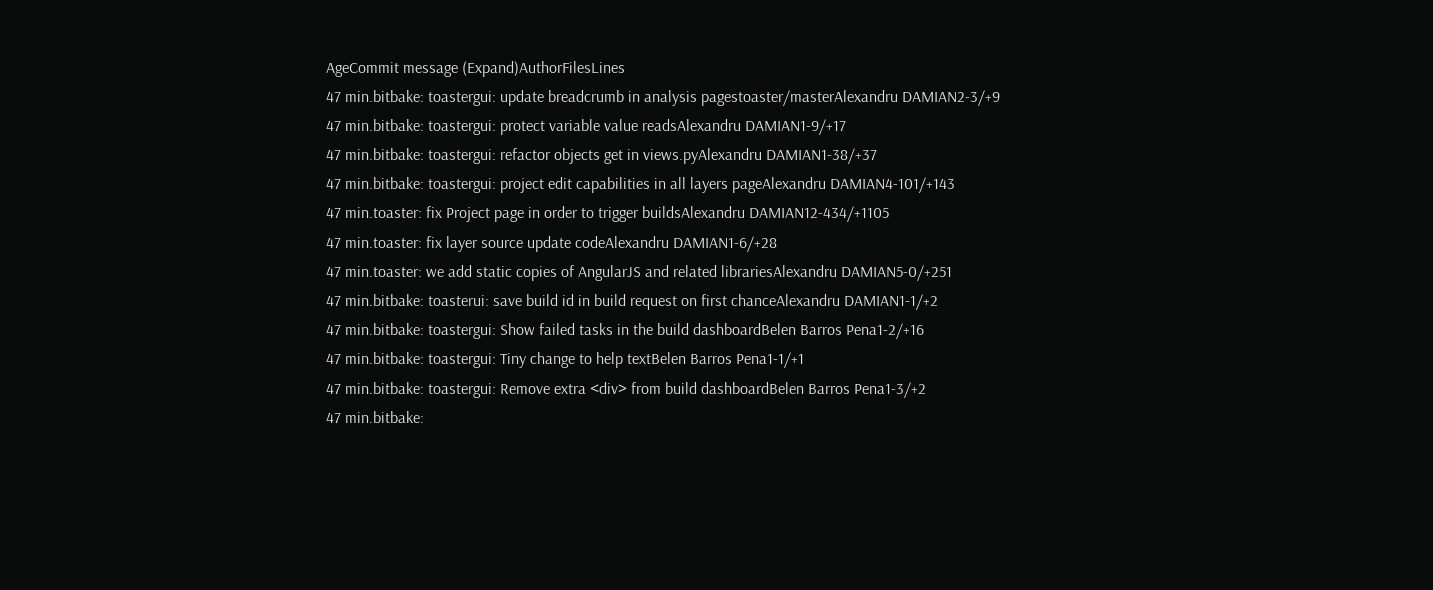AgeCommit message (Expand)AuthorFilesLines
47 min.bitbake: toastergui: update breadcrumb in analysis pagestoaster/masterAlexandru DAMIAN2-3/+9
47 min.bitbake: toastergui: protect variable value readsAlexandru DAMIAN1-9/+17
47 min.bitbake: toastergui: refactor objects get in views.pyAlexandru DAMIAN1-38/+37
47 min.bitbake: toastergui: project edit capabilities in all layers pageAlexandru DAMIAN4-101/+143
47 min.toaster: fix Project page in order to trigger buildsAlexandru DAMIAN12-434/+1105
47 min.toaster: fix layer source update codeAlexandru DAMIAN1-6/+28
47 min.toaster: we add static copies of AngularJS and related librariesAlexandru DAMIAN5-0/+251
47 min.bitbake: toasterui: save build id in build request on first chanceAlexandru DAMIAN1-1/+2
47 min.bitbake: toastergui: Show failed tasks in the build dashboardBelen Barros Pena1-2/+16
47 min.bitbake: toastergui: Tiny change to help textBelen Barros Pena1-1/+1
47 min.bitbake: toastergui: Remove extra <div> from build dashboardBelen Barros Pena1-3/+2
47 min.bitbake: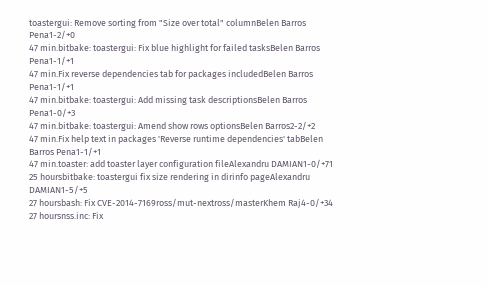toastergui: Remove sorting from "Size over total" columnBelen Barros Pena1-2/+0
47 min.bitbake: toastergui: Fix blue highlight for failed tasksBelen Barros Pena1-1/+1
47 min.Fix reverse dependencies tab for packages includedBelen Barros Pena1-1/+1
47 min.bitbake: toastergui: Add missing task descriptionsBelen Barros Pena1-0/+3
47 min.bitbake: toastergui: Amend show rows optionsBelen Barros2-2/+2
47 min.Fix help text in packages 'Reverse runtime dependencies' tabBelen Barros Pena1-1/+1
47 min.toaster: add toaster layer configuration fileAlexandru DAMIAN1-0/+71
25 hoursbitbake: toastergui fix size rendering in dirinfo pageAlexandru DAMIAN1-5/+5
27 hoursbash: Fix CVE-2014-7169ross/mut-nextross/masterKhem Raj4-0/+34
27 hoursnss.inc: Fix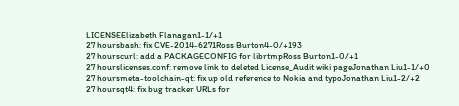LICENSEElizabeth Flanagan1-1/+1
27 hoursbash: fix CVE-2014-6271Ross Burton4-0/+193
27 hourscurl: add a PACKAGECONFIG for librtmpRoss Burton1-0/+1
27 hourslicenses.conf: remove link to deleted License_Audit wiki pageJonathan Liu1-1/+0
27 hoursmeta-toolchain-qt: fix up old reference to Nokia and typoJonathan Liu1-2/+2
27 hoursqt4: fix bug tracker URLs for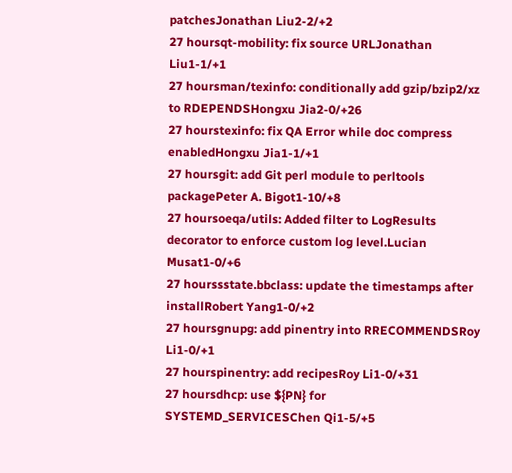patchesJonathan Liu2-2/+2
27 hoursqt-mobility: fix source URLJonathan Liu1-1/+1
27 hoursman/texinfo: conditionally add gzip/bzip2/xz to RDEPENDSHongxu Jia2-0/+26
27 hourstexinfo: fix QA Error while doc compress enabledHongxu Jia1-1/+1
27 hoursgit: add Git perl module to perltools packagePeter A. Bigot1-10/+8
27 hoursoeqa/utils: Added filter to LogResults decorator to enforce custom log level.Lucian Musat1-0/+6
27 hourssstate.bbclass: update the timestamps after installRobert Yang1-0/+2
27 hoursgnupg: add pinentry into RRECOMMENDSRoy Li1-0/+1
27 hourspinentry: add recipesRoy Li1-0/+31
27 hoursdhcp: use ${PN} for SYSTEMD_SERVICESChen Qi1-5/+5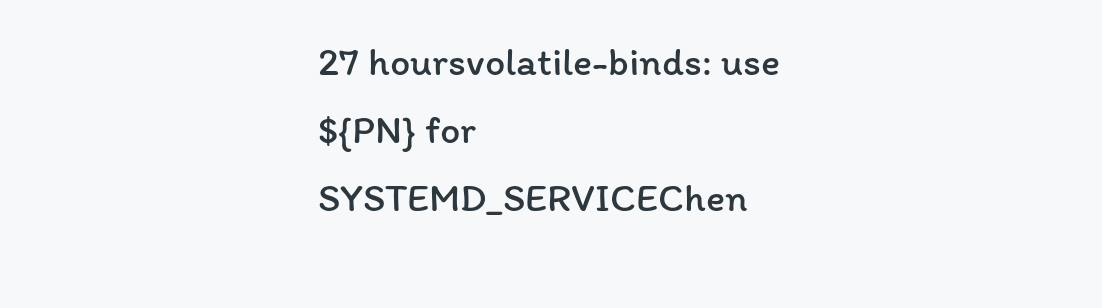27 hoursvolatile-binds: use ${PN} for SYSTEMD_SERVICEChen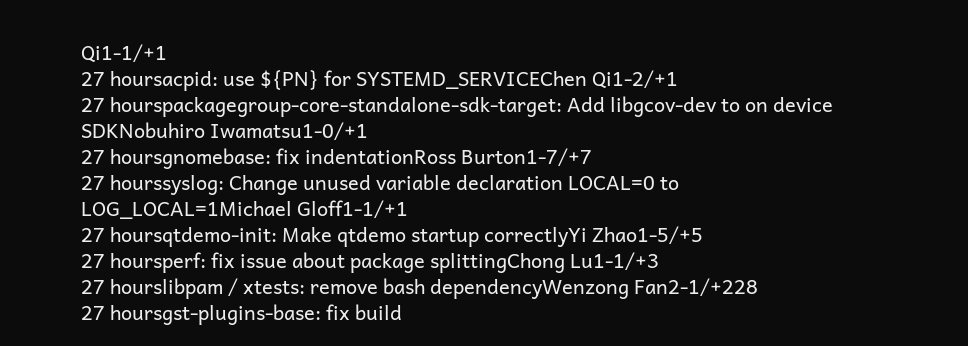Qi1-1/+1
27 hoursacpid: use ${PN} for SYSTEMD_SERVICEChen Qi1-2/+1
27 hourspackagegroup-core-standalone-sdk-target: Add libgcov-dev to on device SDKNobuhiro Iwamatsu1-0/+1
27 hoursgnomebase: fix indentationRoss Burton1-7/+7
27 hourssyslog: Change unused variable declaration LOCAL=0 to LOG_LOCAL=1Michael Gloff1-1/+1
27 hoursqtdemo-init: Make qtdemo startup correctlyYi Zhao1-5/+5
27 hoursperf: fix issue about package splittingChong Lu1-1/+3
27 hourslibpam / xtests: remove bash dependencyWenzong Fan2-1/+228
27 hoursgst-plugins-base: fix build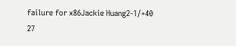failure for x86Jackie Huang2-1/+40
27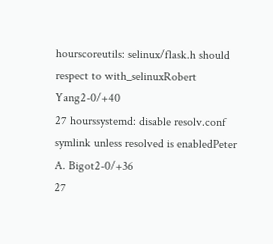hourscoreutils: selinux/flask.h should respect to with_selinuxRobert Yang2-0/+40
27 hourssystemd: disable resolv.conf symlink unless resolved is enabledPeter A. Bigot2-0/+36
27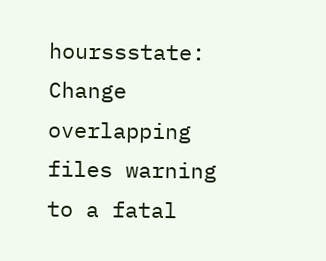hourssstate: Change overlapping files warning to a fatal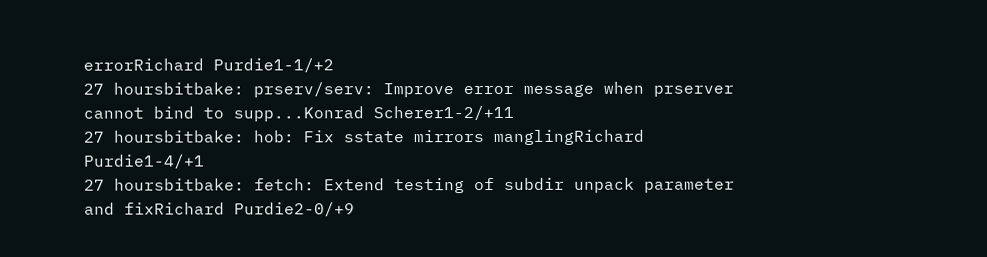errorRichard Purdie1-1/+2
27 hoursbitbake: prserv/serv: Improve error message when prserver cannot bind to supp...Konrad Scherer1-2/+11
27 hoursbitbake: hob: Fix sstate mirrors manglingRichard Purdie1-4/+1
27 hoursbitbake: fetch: Extend testing of subdir unpack parameter and fixRichard Purdie2-0/+9